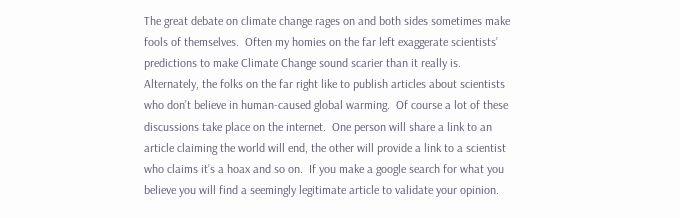The great debate on climate change rages on and both sides sometimes make fools of themselves.  Often my homies on the far left exaggerate scientists’ predictions to make Climate Change sound scarier than it really is.  Alternately, the folks on the far right like to publish articles about scientists who don’t believe in human-caused global warming.  Of course a lot of these discussions take place on the internet.  One person will share a link to an article claiming the world will end, the other will provide a link to a scientist who claims it’s a hoax and so on.  If you make a google search for what you believe you will find a seemingly legitimate article to validate your opinion.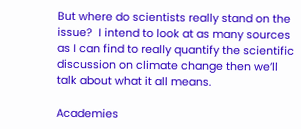But where do scientists really stand on the issue?  I intend to look at as many sources as I can find to really quantify the scientific discussion on climate change then we’ll talk about what it all means.

Academies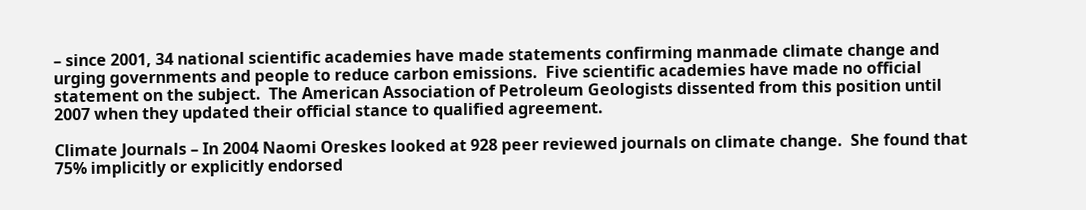– since 2001, 34 national scientific academies have made statements confirming manmade climate change and urging governments and people to reduce carbon emissions.  Five scientific academies have made no official statement on the subject.  The American Association of Petroleum Geologists dissented from this position until 2007 when they updated their official stance to qualified agreement.

Climate Journals – In 2004 Naomi Oreskes looked at 928 peer reviewed journals on climate change.  She found that 75% implicitly or explicitly endorsed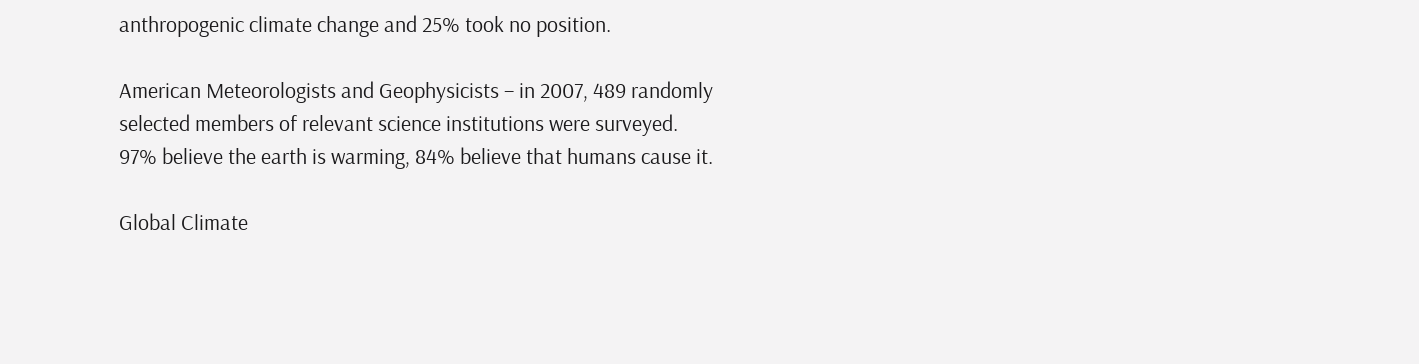anthropogenic climate change and 25% took no position.

American Meteorologists and Geophysicists – in 2007, 489 randomly selected members of relevant science institutions were surveyed.  97% believe the earth is warming, 84% believe that humans cause it.

Global Climate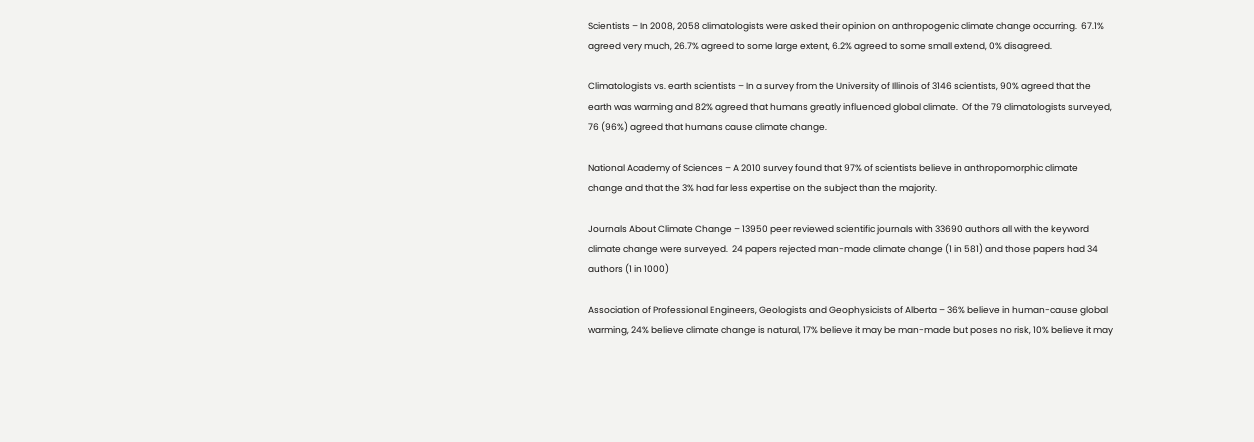Scientists – In 2008, 2058 climatologists were asked their opinion on anthropogenic climate change occurring.  67.1% agreed very much, 26.7% agreed to some large extent, 6.2% agreed to some small extend, 0% disagreed.

Climatologists vs. earth scientists – In a survey from the University of Illinois of 3146 scientists, 90% agreed that the earth was warming and 82% agreed that humans greatly influenced global climate.  Of the 79 climatologists surveyed, 76 (96%) agreed that humans cause climate change.

National Academy of Sciences – A 2010 survey found that 97% of scientists believe in anthropomorphic climate change and that the 3% had far less expertise on the subject than the majority.

Journals About Climate Change – 13950 peer reviewed scientific journals with 33690 authors all with the keyword climate change were surveyed.  24 papers rejected man-made climate change (1 in 581) and those papers had 34 authors (1 in 1000)

Association of Professional Engineers, Geologists and Geophysicists of Alberta – 36% believe in human-cause global warming, 24% believe climate change is natural, 17% believe it may be man-made but poses no risk, 10% believe it may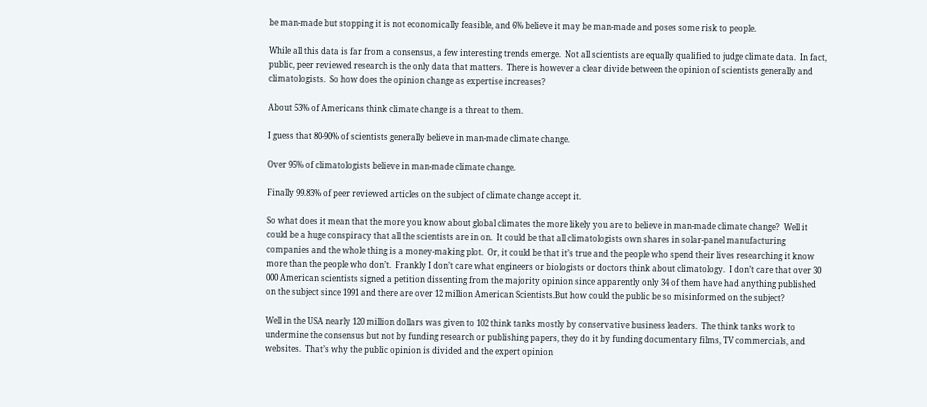be man-made but stopping it is not economically feasible, and 6% believe it may be man-made and poses some risk to people.

While all this data is far from a consensus, a few interesting trends emerge.  Not all scientists are equally qualified to judge climate data.  In fact, public, peer reviewed research is the only data that matters.  There is however a clear divide between the opinion of scientists generally and climatologists.  So how does the opinion change as expertise increases?

About 53% of Americans think climate change is a threat to them.

I guess that 80-90% of scientists generally believe in man-made climate change.

Over 95% of climatologists believe in man-made climate change.

Finally 99.83% of peer reviewed articles on the subject of climate change accept it.

So what does it mean that the more you know about global climates the more likely you are to believe in man-made climate change?  Well it could be a huge conspiracy that all the scientists are in on.  It could be that all climatologists own shares in solar-panel manufacturing companies and the whole thing is a money-making plot.  Or, it could be that it’s true and the people who spend their lives researching it know more than the people who don’t.  Frankly I don’t care what engineers or biologists or doctors think about climatology.  I don’t care that over 30 000 American scientists signed a petition dissenting from the majority opinion since apparently only 34 of them have had anything published on the subject since 1991 and there are over 12 million American Scientists.But how could the public be so misinformed on the subject?

Well in the USA nearly 120 million dollars was given to 102 think tanks mostly by conservative business leaders.  The think tanks work to undermine the consensus but not by funding research or publishing papers, they do it by funding documentary films, TV commercials, and websites.  That’s why the public opinion is divided and the expert opinion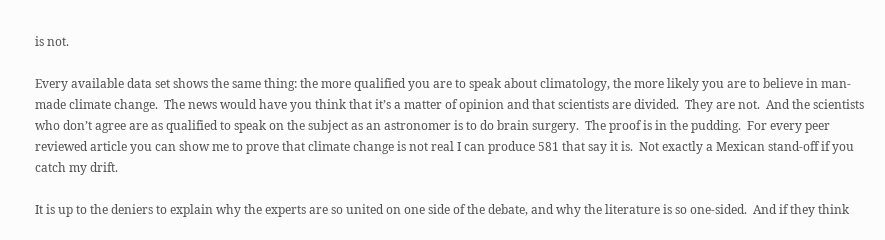is not.

Every available data set shows the same thing: the more qualified you are to speak about climatology, the more likely you are to believe in man-made climate change.  The news would have you think that it’s a matter of opinion and that scientists are divided.  They are not.  And the scientists who don’t agree are as qualified to speak on the subject as an astronomer is to do brain surgery.  The proof is in the pudding.  For every peer reviewed article you can show me to prove that climate change is not real I can produce 581 that say it is.  Not exactly a Mexican stand-off if you catch my drift.

It is up to the deniers to explain why the experts are so united on one side of the debate, and why the literature is so one-sided.  And if they think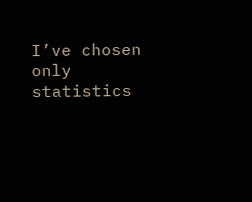I’ve chosen only statistics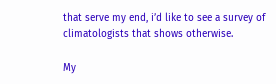that serve my end, i’d like to see a survey of climatologists that shows otherwise.

My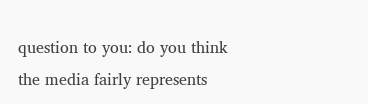question to you: do you think the media fairly represents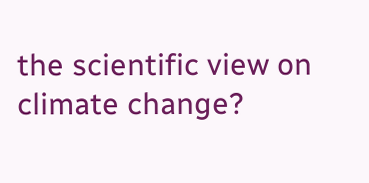the scientific view on climate change?